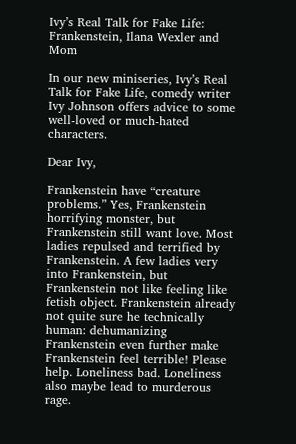Ivy’s Real Talk for Fake Life: Frankenstein, Ilana Wexler and Mom

In our new miniseries, Ivy’s Real Talk for Fake Life, comedy writer Ivy Johnson offers advice to some well-loved or much-hated characters.

Dear Ivy,

Frankenstein have “creature problems.” Yes, Frankenstein horrifying monster, but Frankenstein still want love. Most ladies repulsed and terrified by Frankenstein. A few ladies very into Frankenstein, but Frankenstein not like feeling like fetish object. Frankenstein already not quite sure he technically human: dehumanizing Frankenstein even further make Frankenstein feel terrible! Please help. Loneliness bad. Loneliness also maybe lead to murderous rage.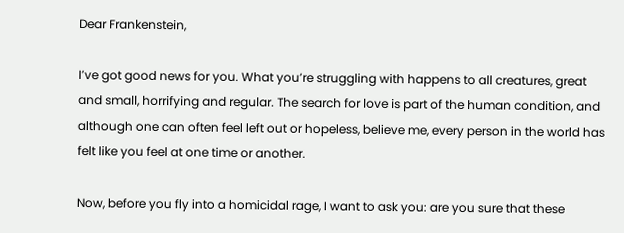Dear Frankenstein,

I’ve got good news for you. What you’re struggling with happens to all creatures, great and small, horrifying and regular. The search for love is part of the human condition, and although one can often feel left out or hopeless, believe me, every person in the world has felt like you feel at one time or another.

Now, before you fly into a homicidal rage, I want to ask you: are you sure that these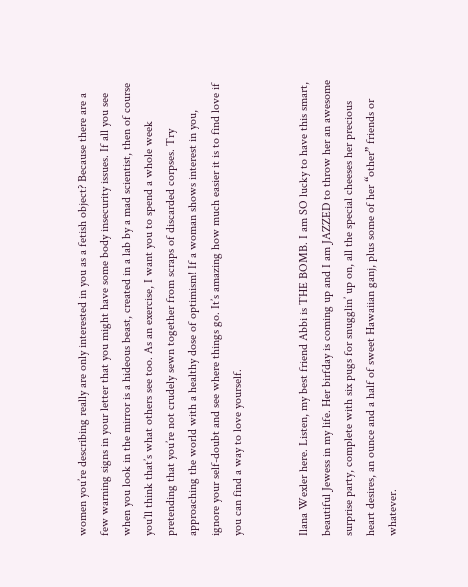women you’re describing really are only interested in you as a fetish object? Because there are a few warning signs in your letter that you might have some body insecurity issues. If all you see when you look in the mirror is a hideous beast, created in a lab by a mad scientist, then of course you’ll think that’s what others see too. As an exercise, I want you to spend a whole week pretending that you’re not crudely sewn together from scraps of discarded corpses. Try approaching the world with a healthy dose of optimism! If a woman shows interest in you, ignore your self-doubt and see where things go. It’s amazing how much easier it is to find love if you can find a way to love yourself.


Ilana Wexler here. Listen, my best friend Abbi is THE BOMB. I am SO lucky to have this smart, beautiful Jewess in my life. Her birfday is coming up and I am JAZZED to throw her an awesome surprise party, complete with six pugs for snugglin’ up on, all the special cheeses her precious heart desires, an ounce and a half of sweet Hawaiian ganj, plus some of her “other” friends or whatever.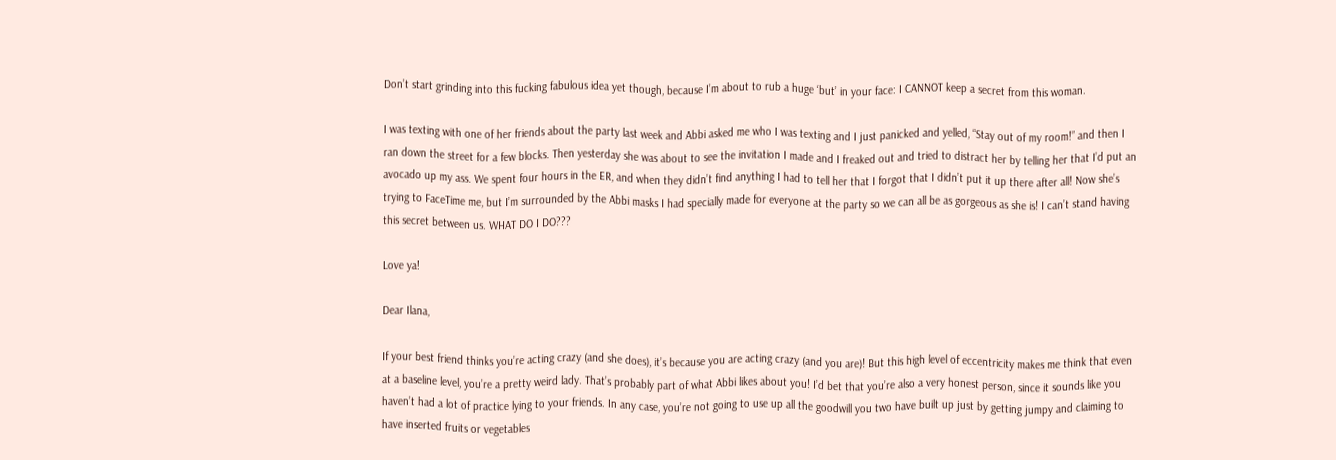Don’t start grinding into this fucking fabulous idea yet though, because I’m about to rub a huge ‘but’ in your face: I CANNOT keep a secret from this woman.

I was texting with one of her friends about the party last week and Abbi asked me who I was texting and I just panicked and yelled, “Stay out of my room!” and then I ran down the street for a few blocks. Then yesterday she was about to see the invitation I made and I freaked out and tried to distract her by telling her that I’d put an avocado up my ass. We spent four hours in the ER, and when they didn’t find anything I had to tell her that I forgot that I didn’t put it up there after all! Now she’s trying to FaceTime me, but I’m surrounded by the Abbi masks I had specially made for everyone at the party so we can all be as gorgeous as she is! I can’t stand having this secret between us. WHAT DO I DO???

Love ya!

Dear Ilana,

If your best friend thinks you’re acting crazy (and she does), it’s because you are acting crazy (and you are)! But this high level of eccentricity makes me think that even at a baseline level, you’re a pretty weird lady. That’s probably part of what Abbi likes about you! I’d bet that you’re also a very honest person, since it sounds like you haven’t had a lot of practice lying to your friends. In any case, you’re not going to use up all the goodwill you two have built up just by getting jumpy and claiming to have inserted fruits or vegetables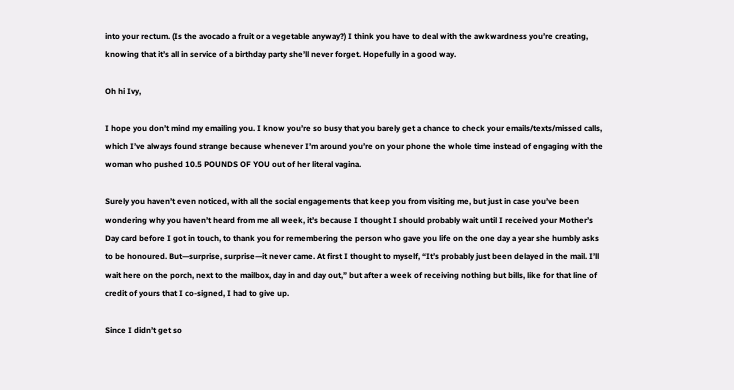into your rectum. (Is the avocado a fruit or a vegetable anyway?) I think you have to deal with the awkwardness you’re creating, knowing that it’s all in service of a birthday party she’ll never forget. Hopefully in a good way.

Oh hi Ivy,

I hope you don’t mind my emailing you. I know you’re so busy that you barely get a chance to check your emails/texts/missed calls, which I’ve always found strange because whenever I’m around you’re on your phone the whole time instead of engaging with the woman who pushed 10.5 POUNDS OF YOU out of her literal vagina.

Surely you haven’t even noticed, with all the social engagements that keep you from visiting me, but just in case you’ve been wondering why you haven’t heard from me all week, it’s because I thought I should probably wait until I received your Mother’s Day card before I got in touch, to thank you for remembering the person who gave you life on the one day a year she humbly asks to be honoured. But—surprise, surprise—it never came. At first I thought to myself, “It’s probably just been delayed in the mail. I’ll wait here on the porch, next to the mailbox, day in and day out,” but after a week of receiving nothing but bills, like for that line of credit of yours that I co-signed, I had to give up.

Since I didn’t get so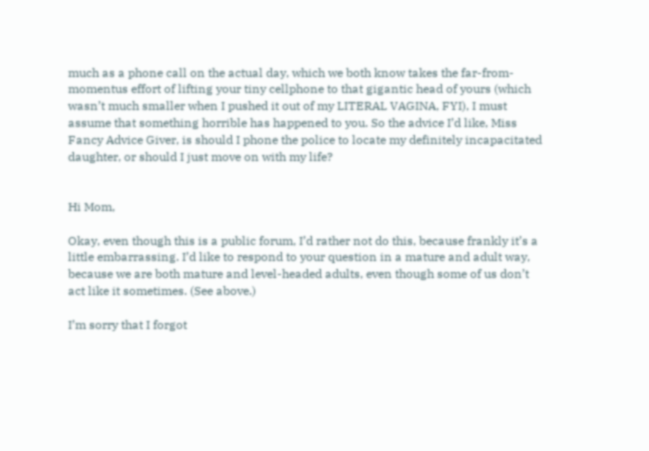much as a phone call on the actual day, which we both know takes the far-from-momentus effort of lifting your tiny cellphone to that gigantic head of yours (which wasn’t much smaller when I pushed it out of my LITERAL VAGINA, FYI), I must assume that something horrible has happened to you. So the advice I’d like, Miss Fancy Advice Giver, is should I phone the police to locate my definitely incapacitated daughter, or should I just move on with my life?


Hi Mom,

Okay, even though this is a public forum, I’d rather not do this, because frankly it’s a little embarrassing. I’d like to respond to your question in a mature and adult way, because we are both mature and level-headed adults, even though some of us don’t act like it sometimes. (See above.)

I’m sorry that I forgot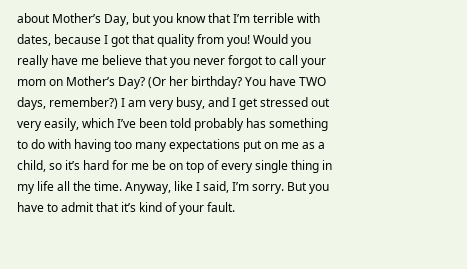about Mother’s Day, but you know that I’m terrible with dates, because I got that quality from you! Would you really have me believe that you never forgot to call your mom on Mother’s Day? (Or her birthday? You have TWO days, remember?) I am very busy, and I get stressed out very easily, which I’ve been told probably has something to do with having too many expectations put on me as a child, so it’s hard for me be on top of every single thing in my life all the time. Anyway, like I said, I’m sorry. But you have to admit that it’s kind of your fault.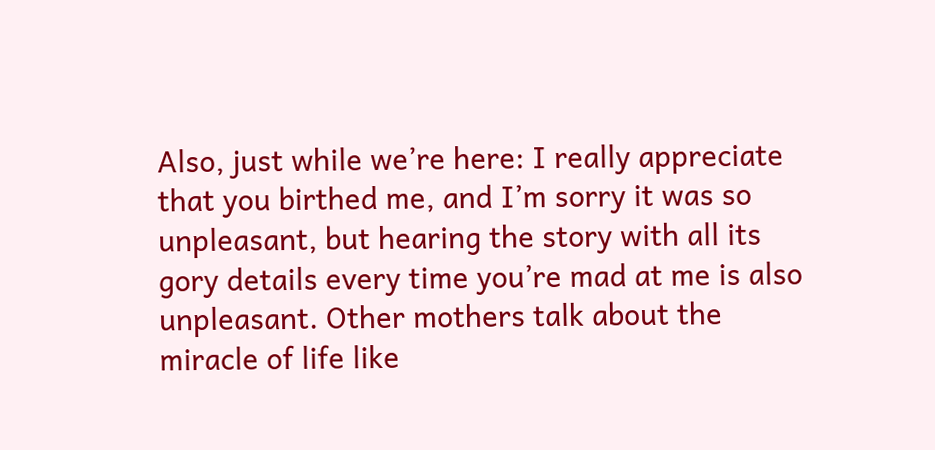Also, just while we’re here: I really appreciate that you birthed me, and I’m sorry it was so unpleasant, but hearing the story with all its gory details every time you’re mad at me is also unpleasant. Other mothers talk about the miracle of life like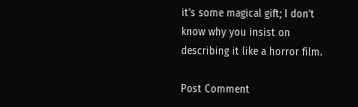it’s some magical gift; I don’t know why you insist on describing it like a horror film.

Post Comment